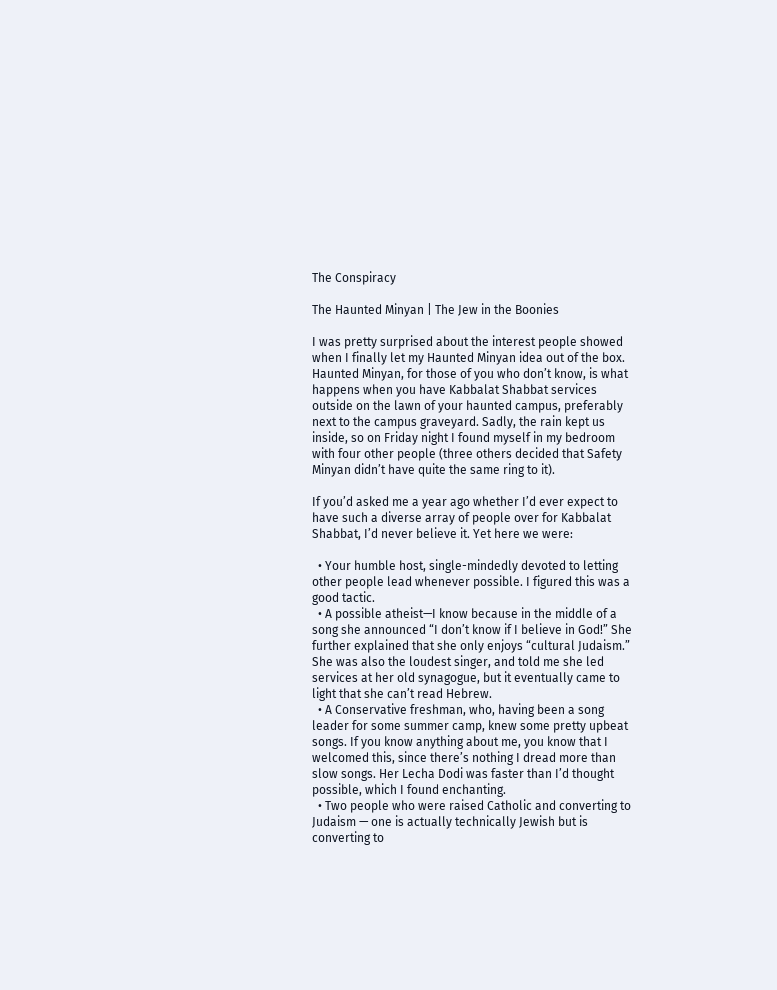The Conspiracy

The Haunted Minyan | The Jew in the Boonies

I was pretty surprised about the interest people showed when I finally let my Haunted Minyan idea out of the box. Haunted Minyan, for those of you who don’t know, is what happens when you have Kabbalat Shabbat services outside on the lawn of your haunted campus, preferably next to the campus graveyard. Sadly, the rain kept us inside, so on Friday night I found myself in my bedroom with four other people (three others decided that Safety Minyan didn’t have quite the same ring to it).

If you’d asked me a year ago whether I’d ever expect to have such a diverse array of people over for Kabbalat Shabbat, I’d never believe it. Yet here we were:

  • Your humble host, single-mindedly devoted to letting other people lead whenever possible. I figured this was a good tactic.
  • A possible atheist—I know because in the middle of a song she announced “I don’t know if I believe in God!” She further explained that she only enjoys “cultural Judaism.” She was also the loudest singer, and told me she led services at her old synagogue, but it eventually came to light that she can’t read Hebrew.
  • A Conservative freshman, who, having been a song leader for some summer camp, knew some pretty upbeat songs. If you know anything about me, you know that I welcomed this, since there’s nothing I dread more than slow songs. Her Lecha Dodi was faster than I’d thought possible, which I found enchanting.
  • Two people who were raised Catholic and converting to Judaism — one is actually technically Jewish but is converting to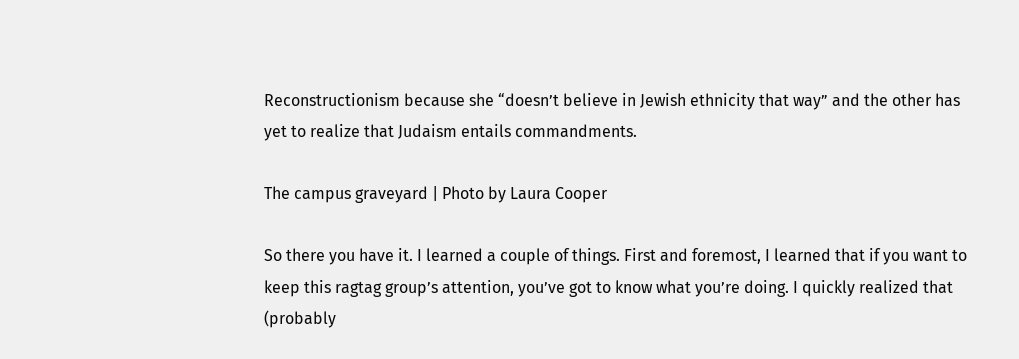Reconstructionism because she “doesn’t believe in Jewish ethnicity that way” and the other has yet to realize that Judaism entails commandments.

The campus graveyard | Photo by Laura Cooper

So there you have it. I learned a couple of things. First and foremost, I learned that if you want to keep this ragtag group’s attention, you’ve got to know what you’re doing. I quickly realized that (probably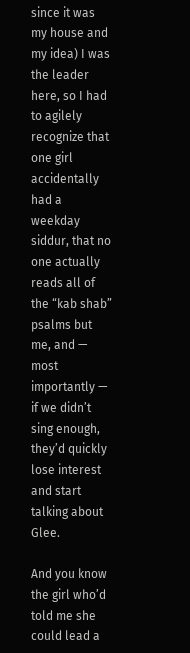since it was my house and my idea) I was the leader here, so I had to agilely recognize that one girl accidentally had a weekday siddur, that no one actually reads all of the “kab shab” psalms but me, and — most importantly — if we didn’t sing enough, they’d quickly lose interest and start talking about Glee.

And you know the girl who’d told me she could lead a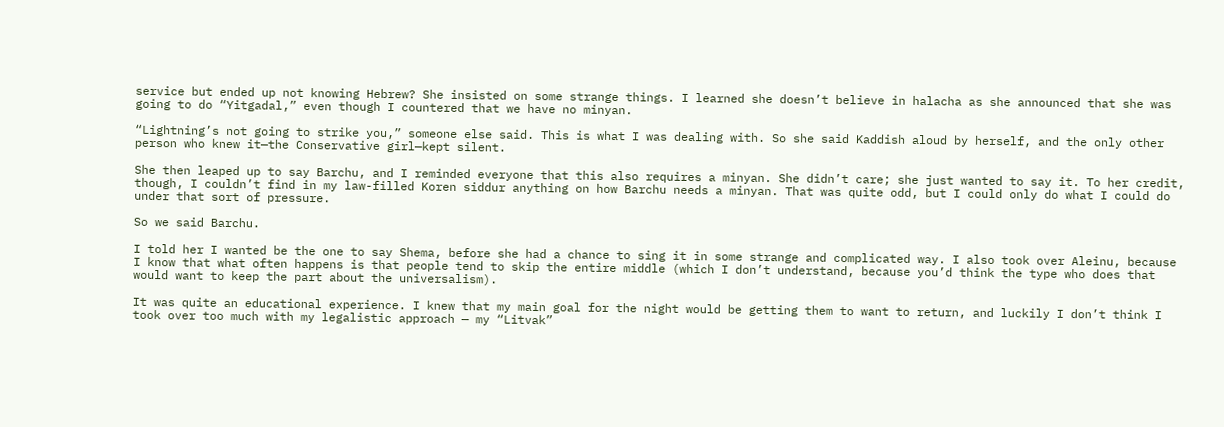service but ended up not knowing Hebrew? She insisted on some strange things. I learned she doesn’t believe in halacha as she announced that she was going to do “Yitgadal,” even though I countered that we have no minyan.

“Lightning’s not going to strike you,” someone else said. This is what I was dealing with. So she said Kaddish aloud by herself, and the only other person who knew it—the Conservative girl—kept silent.

She then leaped up to say Barchu, and I reminded everyone that this also requires a minyan. She didn’t care; she just wanted to say it. To her credit, though, I couldn’t find in my law-filled Koren siddur anything on how Barchu needs a minyan. That was quite odd, but I could only do what I could do under that sort of pressure.

So we said Barchu.

I told her I wanted be the one to say Shema, before she had a chance to sing it in some strange and complicated way. I also took over Aleinu, because I know that what often happens is that people tend to skip the entire middle (which I don’t understand, because you’d think the type who does that would want to keep the part about the universalism).

It was quite an educational experience. I knew that my main goal for the night would be getting them to want to return, and luckily I don’t think I took over too much with my legalistic approach — my “Litvak”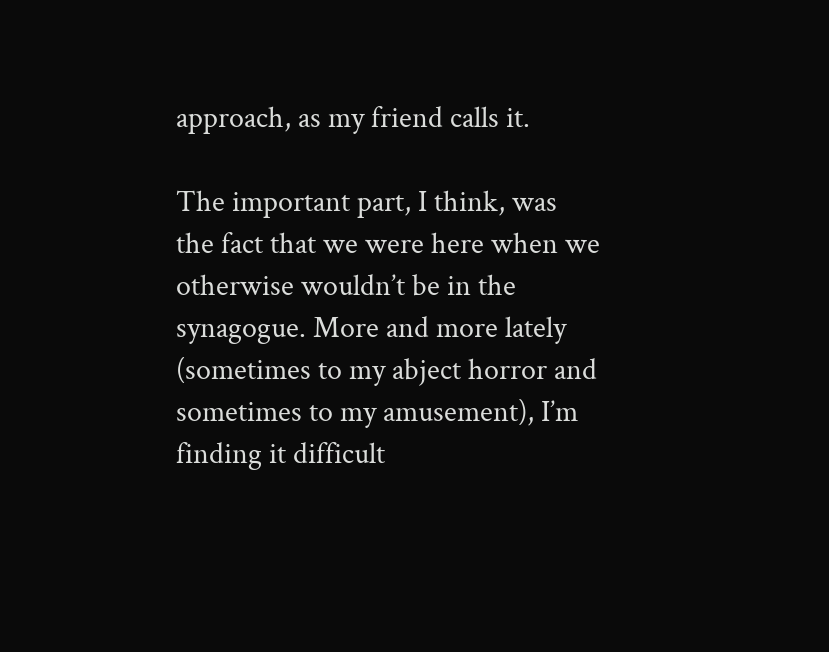approach, as my friend calls it.

The important part, I think, was the fact that we were here when we otherwise wouldn’t be in the synagogue. More and more lately (sometimes to my abject horror and sometimes to my amusement), I’m finding it difficult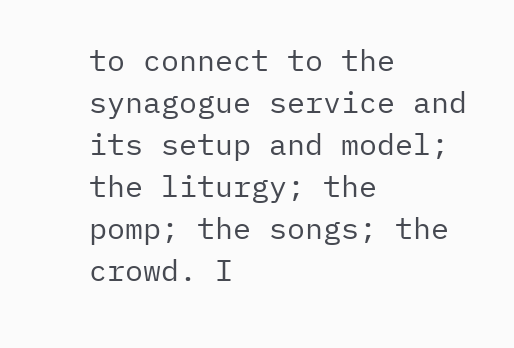to connect to the synagogue service and its setup and model; the liturgy; the pomp; the songs; the crowd. I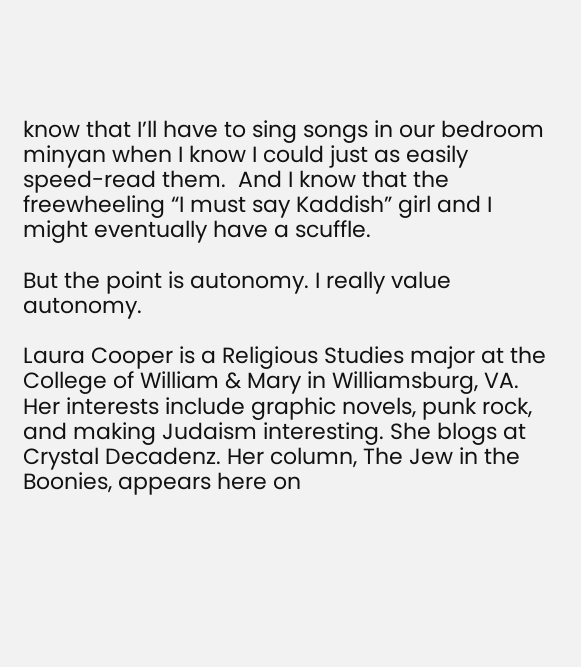know that I’ll have to sing songs in our bedroom minyan when I know I could just as easily speed-read them.  And I know that the freewheeling “I must say Kaddish” girl and I might eventually have a scuffle.

But the point is autonomy. I really value autonomy.

Laura Cooper is a Religious Studies major at the College of William & Mary in Williamsburg, VA. Her interests include graphic novels, punk rock, and making Judaism interesting. She blogs at Crystal Decadenz. Her column, The Jew in the Boonies, appears here on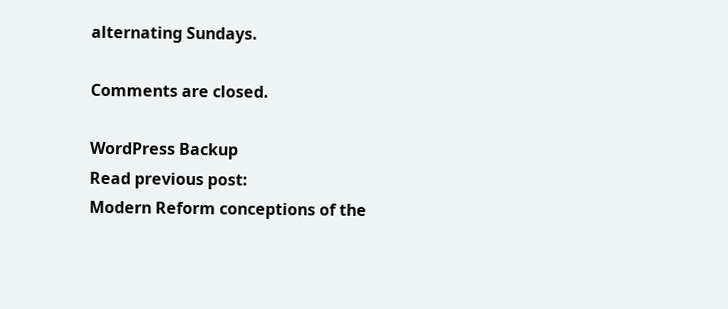alternating Sundays.

Comments are closed.

WordPress Backup
Read previous post:
Modern Reform conceptions of the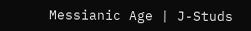Messianic Age | J-Studs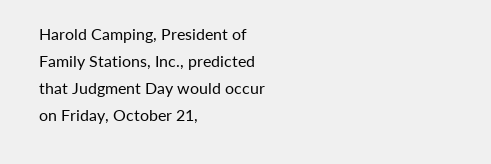Harold Camping, President of Family Stations, Inc., predicted that Judgment Day would occur on Friday, October 21,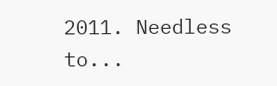2011. Needless to...